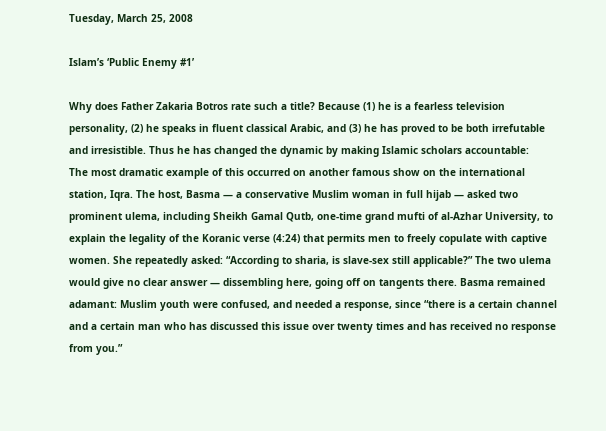Tuesday, March 25, 2008

Islam’s ‘Public Enemy #1’

Why does Father Zakaria Botros rate such a title? Because (1) he is a fearless television personality, (2) he speaks in fluent classical Arabic, and (3) he has proved to be both irrefutable and irresistible. Thus he has changed the dynamic by making Islamic scholars accountable:
The most dramatic example of this occurred on another famous show on the international station, Iqra. The host, Basma — a conservative Muslim woman in full hijab — asked two prominent ulema, including Sheikh Gamal Qutb, one-time grand mufti of al-Azhar University, to explain the legality of the Koranic verse (4:24) that permits men to freely copulate with captive women. She repeatedly asked: “According to sharia, is slave-sex still applicable?” The two ulema would give no clear answer — dissembling here, going off on tangents there. Basma remained adamant: Muslim youth were confused, and needed a response, since “there is a certain channel and a certain man who has discussed this issue over twenty times and has received no response from you.”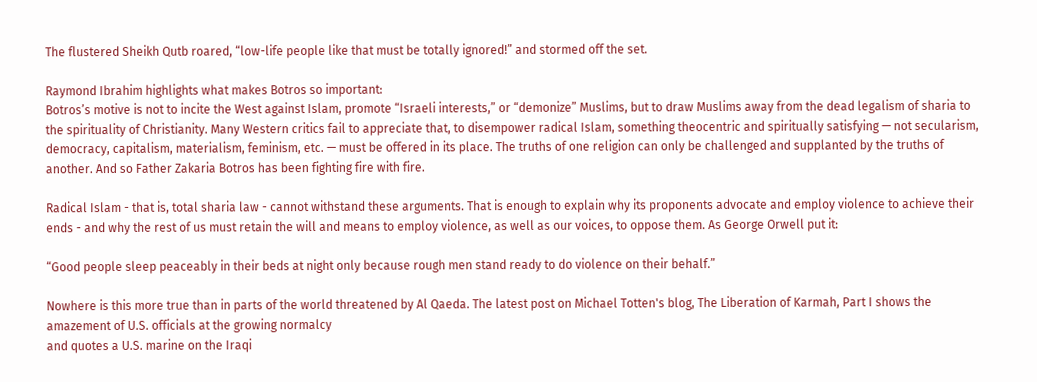The flustered Sheikh Qutb roared, “low-life people like that must be totally ignored!” and stormed off the set.

Raymond Ibrahim highlights what makes Botros so important:
Botros’s motive is not to incite the West against Islam, promote “Israeli interests,” or “demonize” Muslims, but to draw Muslims away from the dead legalism of sharia to the spirituality of Christianity. Many Western critics fail to appreciate that, to disempower radical Islam, something theocentric and spiritually satisfying — not secularism, democracy, capitalism, materialism, feminism, etc. — must be offered in its place. The truths of one religion can only be challenged and supplanted by the truths of another. And so Father Zakaria Botros has been fighting fire with fire.

Radical Islam - that is, total sharia law - cannot withstand these arguments. That is enough to explain why its proponents advocate and employ violence to achieve their ends - and why the rest of us must retain the will and means to employ violence, as well as our voices, to oppose them. As George Orwell put it:

“Good people sleep peaceably in their beds at night only because rough men stand ready to do violence on their behalf.”

Nowhere is this more true than in parts of the world threatened by Al Qaeda. The latest post on Michael Totten's blog, The Liberation of Karmah, Part I shows the amazement of U.S. officials at the growing normalcy
and quotes a U.S. marine on the Iraqi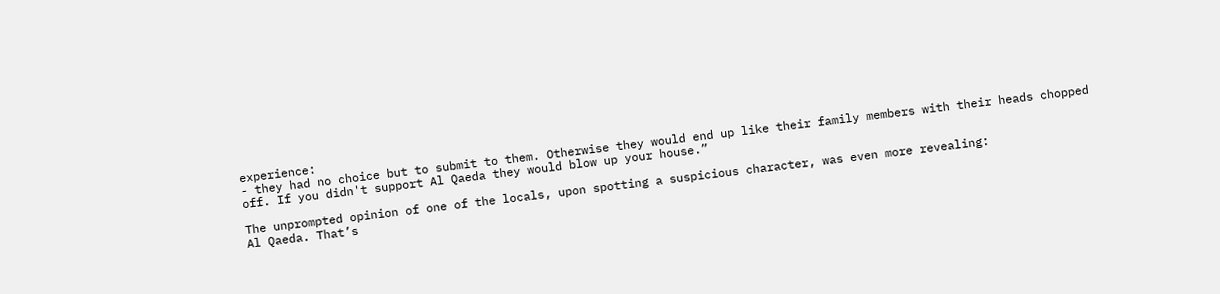experience:
- they had no choice but to submit to them. Otherwise they would end up like their family members with their heads chopped off. If you didn't support Al Qaeda they would blow up your house.”

The unprompted opinion of one of the locals, upon spotting a suspicious character, was even more revealing:
Al Qaeda. That’s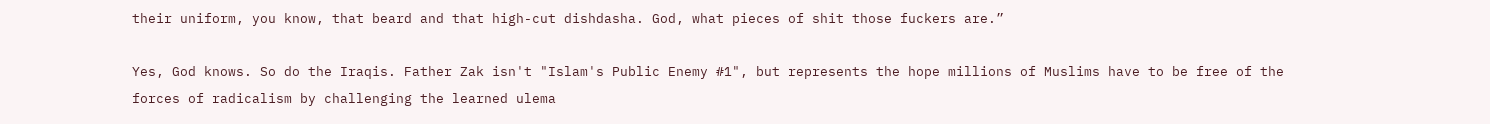their uniform, you know, that beard and that high-cut dishdasha. God, what pieces of shit those fuckers are.”

Yes, God knows. So do the Iraqis. Father Zak isn't "Islam's Public Enemy #1", but represents the hope millions of Muslims have to be free of the forces of radicalism by challenging the learned ulema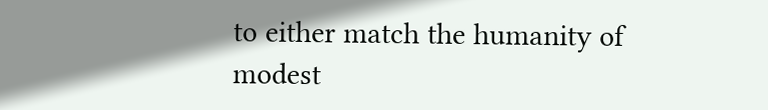to either match the humanity of modest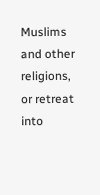Muslims and other religions, or retreat into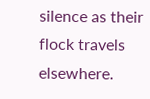silence as their flock travels elsewhere.